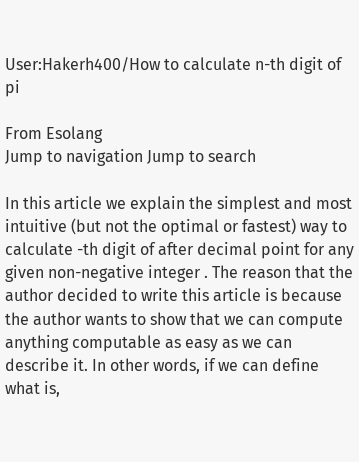User:Hakerh400/How to calculate n-th digit of pi

From Esolang
Jump to navigation Jump to search

In this article we explain the simplest and most intuitive (but not the optimal or fastest) way to calculate -th digit of after decimal point for any given non-negative integer . The reason that the author decided to write this article is because the author wants to show that we can compute anything computable as easy as we can describe it. In other words, if we can define what is,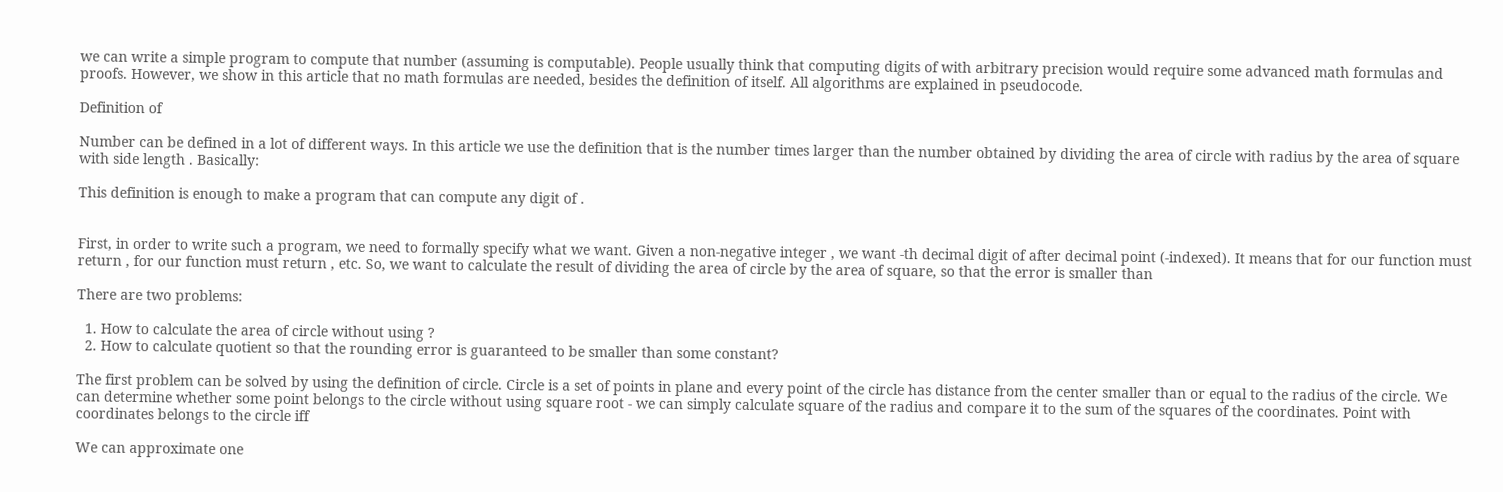we can write a simple program to compute that number (assuming is computable). People usually think that computing digits of with arbitrary precision would require some advanced math formulas and proofs. However, we show in this article that no math formulas are needed, besides the definition of itself. All algorithms are explained in pseudocode.

Definition of

Number can be defined in a lot of different ways. In this article we use the definition that is the number times larger than the number obtained by dividing the area of circle with radius by the area of square with side length . Basically:

This definition is enough to make a program that can compute any digit of .


First, in order to write such a program, we need to formally specify what we want. Given a non-negative integer , we want -th decimal digit of after decimal point (-indexed). It means that for our function must return , for our function must return , etc. So, we want to calculate the result of dividing the area of circle by the area of square, so that the error is smaller than

There are two problems:

  1. How to calculate the area of circle without using ?
  2. How to calculate quotient so that the rounding error is guaranteed to be smaller than some constant?

The first problem can be solved by using the definition of circle. Circle is a set of points in plane and every point of the circle has distance from the center smaller than or equal to the radius of the circle. We can determine whether some point belongs to the circle without using square root - we can simply calculate square of the radius and compare it to the sum of the squares of the coordinates. Point with coordinates belongs to the circle iff

We can approximate one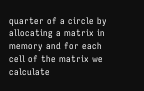quarter of a circle by allocating a matrix in memory and for each cell of the matrix we calculate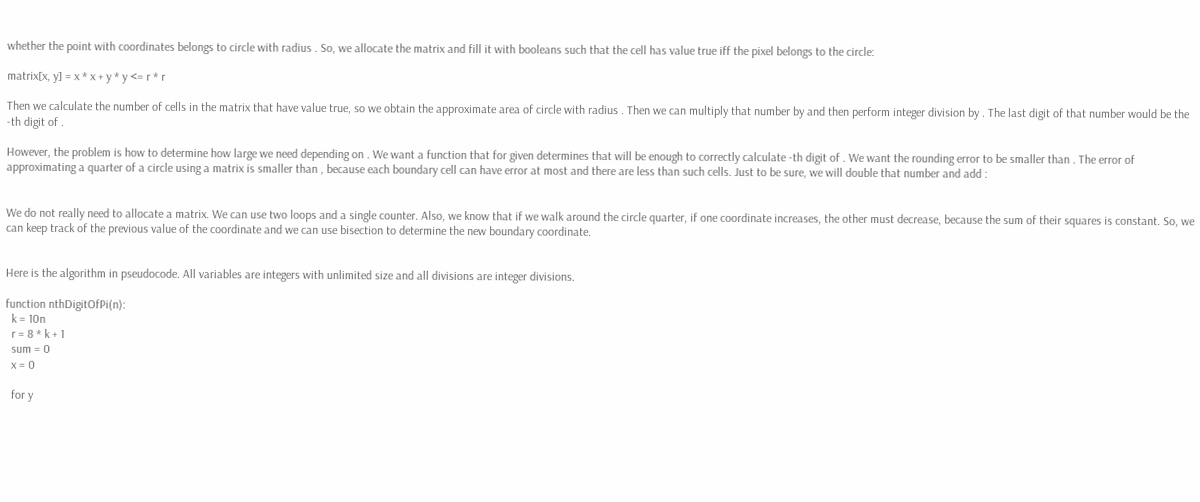whether the point with coordinates belongs to circle with radius . So, we allocate the matrix and fill it with booleans such that the cell has value true iff the pixel belongs to the circle:

matrix[x, y] = x * x + y * y <= r * r

Then we calculate the number of cells in the matrix that have value true, so we obtain the approximate area of circle with radius . Then we can multiply that number by and then perform integer division by . The last digit of that number would be the -th digit of .

However, the problem is how to determine how large we need depending on . We want a function that for given determines that will be enough to correctly calculate -th digit of . We want the rounding error to be smaller than . The error of approximating a quarter of a circle using a matrix is smaller than , because each boundary cell can have error at most and there are less than such cells. Just to be sure, we will double that number and add :


We do not really need to allocate a matrix. We can use two loops and a single counter. Also, we know that if we walk around the circle quarter, if one coordinate increases, the other must decrease, because the sum of their squares is constant. So, we can keep track of the previous value of the coordinate and we can use bisection to determine the new boundary coordinate.


Here is the algorithm in pseudocode. All variables are integers with unlimited size and all divisions are integer divisions.

function nthDigitOfPi(n):
  k = 10n
  r = 8 * k + 1
  sum = 0
  x = 0

  for y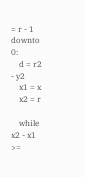= r - 1 downto 0:
    d = r2 - y2
    x1 = x
    x2 = r

    while x2 - x1 >=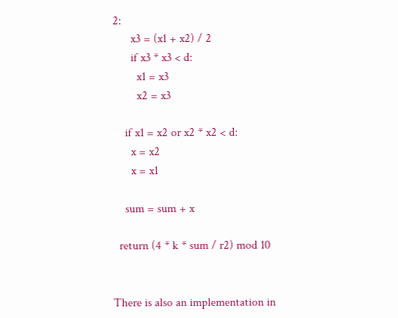2:
      x3 = (x1 + x2) / 2
      if x3 * x3 < d:
        x1 = x3
        x2 = x3

    if x1 = x2 or x2 * x2 < d:
      x = x2
      x = x1

    sum = sum + x

  return (4 * k * sum / r2) mod 10


There is also an implementation in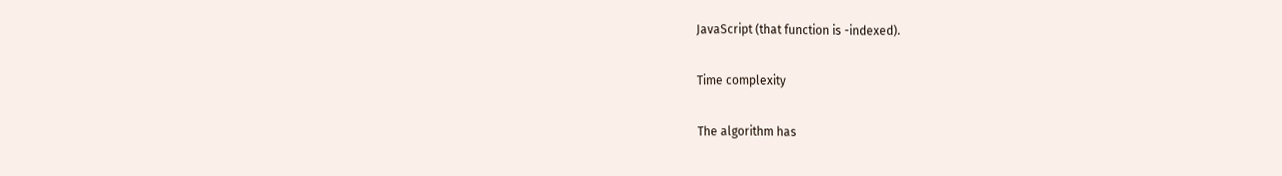JavaScript (that function is -indexed).

Time complexity

The algorithm has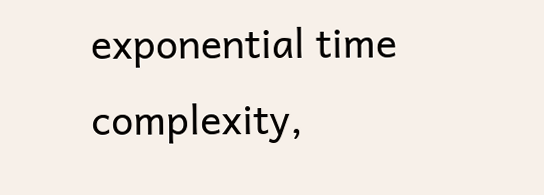exponential time complexity,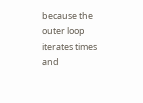because the outer loop iterates times and